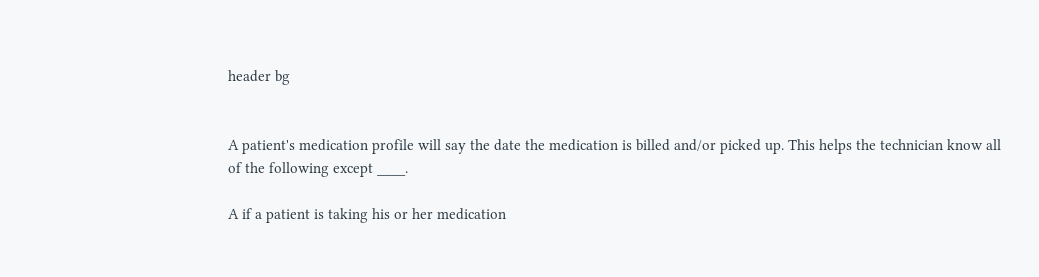header bg


A patient's medication profile will say the date the medication is billed and/or picked up. This helps the technician know all of the following except ____.

A if a patient is taking his or her medication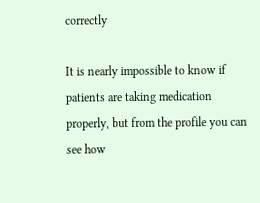correctly

It is nearly impossible to know if patients are taking medication properly, but from the profile you can see how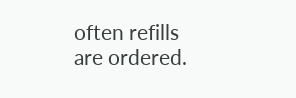often refills are ordered.